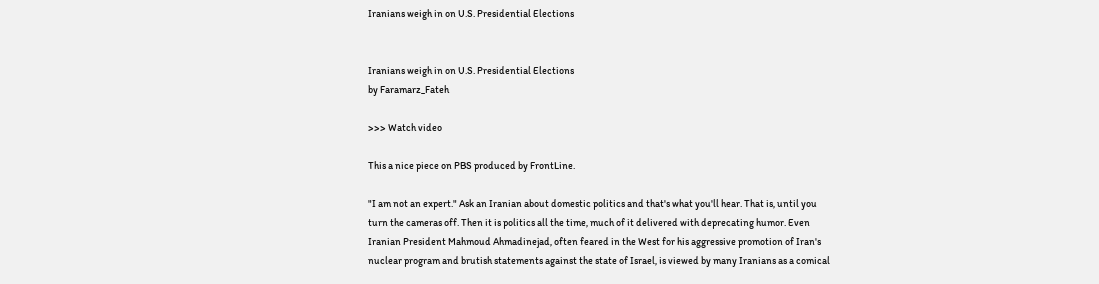Iranians weigh in on U.S. Presidential Elections


Iranians weigh in on U.S. Presidential Elections
by Faramarz_Fateh

>>> Watch video

This a nice piece on PBS produced by FrontLine.

"I am not an expert." Ask an Iranian about domestic politics and that's what you'll hear. That is, until you turn the cameras off. Then it is politics all the time, much of it delivered with deprecating humor. Even Iranian President Mahmoud Ahmadinejad, often feared in the West for his aggressive promotion of Iran's nuclear program and brutish statements against the state of Israel, is viewed by many Iranians as a comical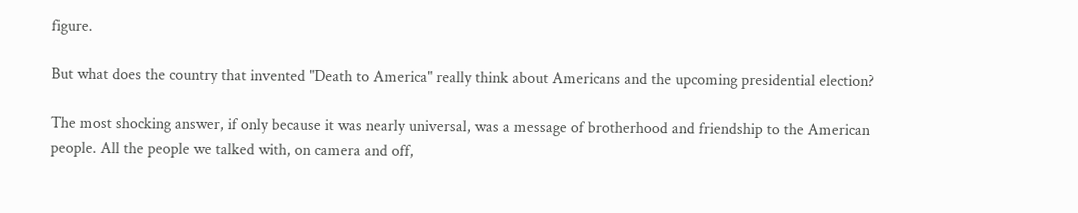figure.

But what does the country that invented "Death to America" really think about Americans and the upcoming presidential election?

The most shocking answer, if only because it was nearly universal, was a message of brotherhood and friendship to the American people. All the people we talked with, on camera and off,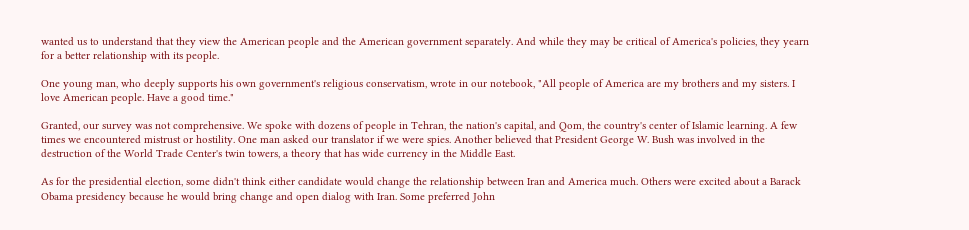wanted us to understand that they view the American people and the American government separately. And while they may be critical of America's policies, they yearn for a better relationship with its people.

One young man, who deeply supports his own government's religious conservatism, wrote in our notebook, "All people of America are my brothers and my sisters. I love American people. Have a good time."

Granted, our survey was not comprehensive. We spoke with dozens of people in Tehran, the nation's capital, and Qom, the country's center of Islamic learning. A few times we encountered mistrust or hostility. One man asked our translator if we were spies. Another believed that President George W. Bush was involved in the destruction of the World Trade Center's twin towers, a theory that has wide currency in the Middle East.

As for the presidential election, some didn't think either candidate would change the relationship between Iran and America much. Others were excited about a Barack Obama presidency because he would bring change and open dialog with Iran. Some preferred John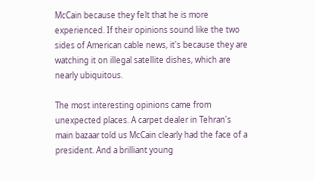McCain because they felt that he is more experienced. If their opinions sound like the two sides of American cable news, it's because they are watching it on illegal satellite dishes, which are nearly ubiquitous.

The most interesting opinions came from unexpected places. A carpet dealer in Tehran's main bazaar told us McCain clearly had the face of a president. And a brilliant young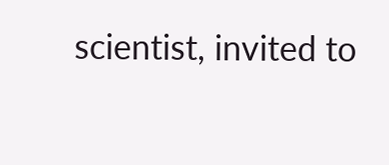scientist, invited to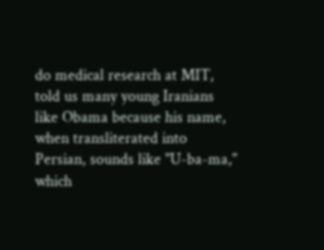do medical research at MIT, told us many young Iranians like Obama because his name, when transliterated into Persian, sounds like "U-ba-ma," which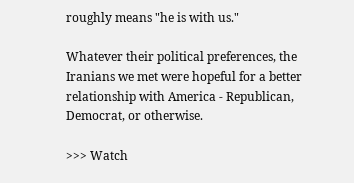roughly means "he is with us."

Whatever their political preferences, the Iranians we met were hopeful for a better relationship with America - Republican, Democrat, or otherwise.

>>> Watch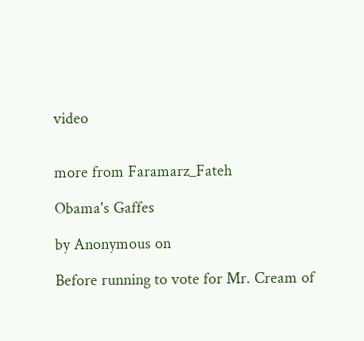video


more from Faramarz_Fateh

Obama's Gaffes

by Anonymous on

Before running to vote for Mr. Cream of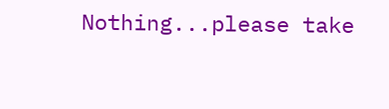Nothing...please take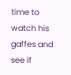time to watch his gaffes and see if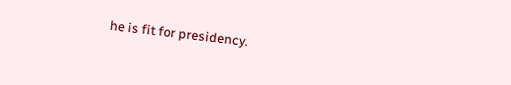he is fit for presidency.